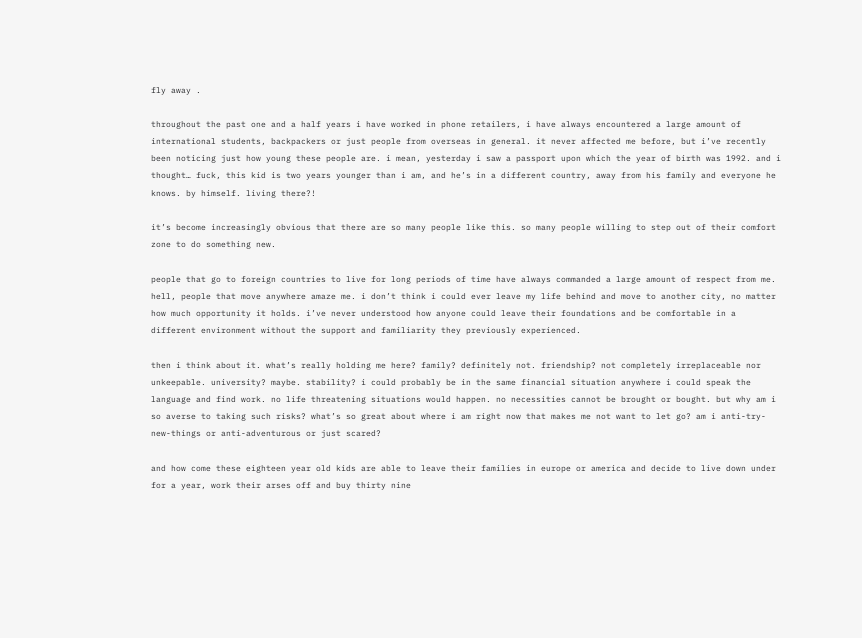fly away .

throughout the past one and a half years i have worked in phone retailers, i have always encountered a large amount of international students, backpackers or just people from overseas in general. it never affected me before, but i’ve recently been noticing just how young these people are. i mean, yesterday i saw a passport upon which the year of birth was 1992. and i thought… fuck, this kid is two years younger than i am, and he’s in a different country, away from his family and everyone he knows. by himself. living there?!

it’s become increasingly obvious that there are so many people like this. so many people willing to step out of their comfort zone to do something new.

people that go to foreign countries to live for long periods of time have always commanded a large amount of respect from me. hell, people that move anywhere amaze me. i don’t think i could ever leave my life behind and move to another city, no matter how much opportunity it holds. i’ve never understood how anyone could leave their foundations and be comfortable in a different environment without the support and familiarity they previously experienced.

then i think about it. what’s really holding me here? family? definitely not. friendship? not completely irreplaceable nor unkeepable. university? maybe. stability? i could probably be in the same financial situation anywhere i could speak the language and find work. no life threatening situations would happen. no necessities cannot be brought or bought. but why am i so averse to taking such risks? what’s so great about where i am right now that makes me not want to let go? am i anti-try-new-things or anti-adventurous or just scared?

and how come these eighteen year old kids are able to leave their families in europe or america and decide to live down under for a year, work their arses off and buy thirty nine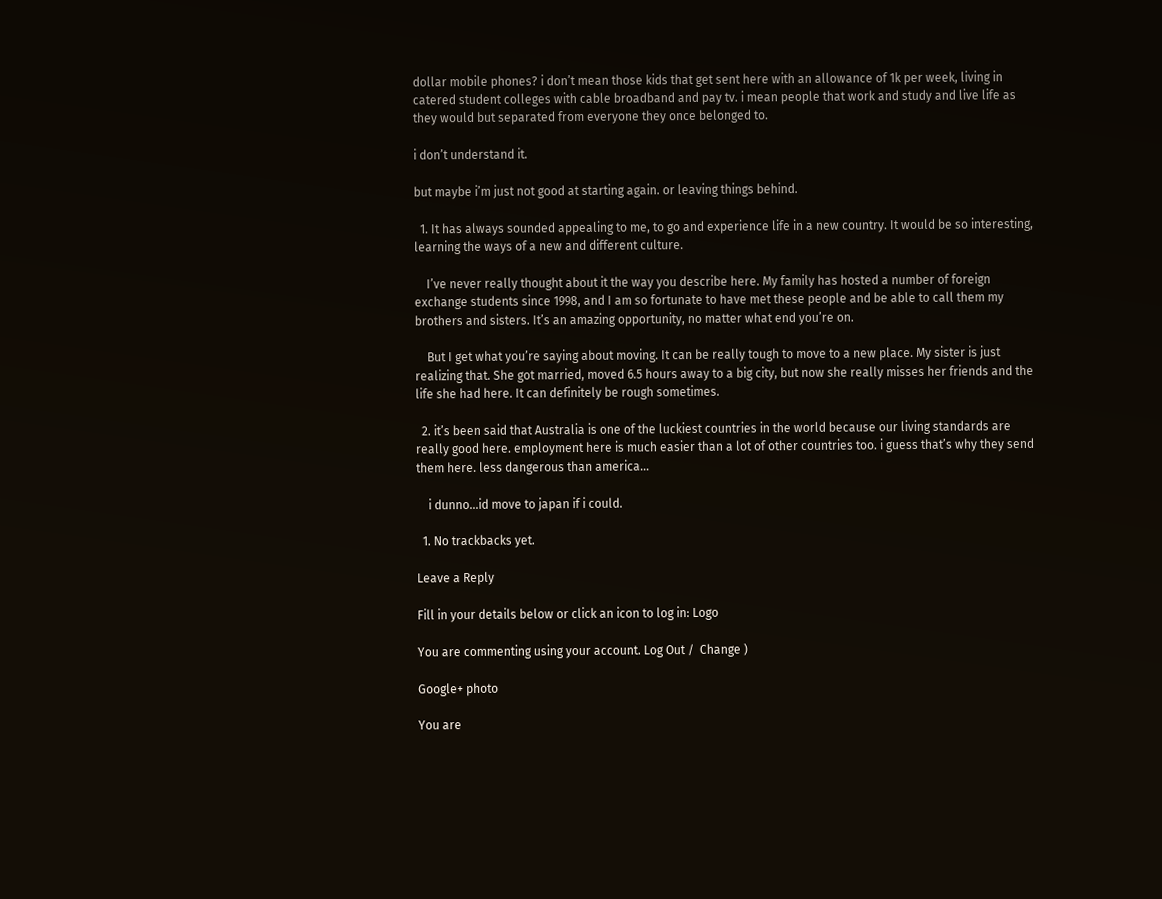dollar mobile phones? i don’t mean those kids that get sent here with an allowance of 1k per week, living in catered student colleges with cable broadband and pay tv. i mean people that work and study and live life as they would but separated from everyone they once belonged to.

i don’t understand it.

but maybe i’m just not good at starting again. or leaving things behind.

  1. It has always sounded appealing to me, to go and experience life in a new country. It would be so interesting, learning the ways of a new and different culture.

    I’ve never really thought about it the way you describe here. My family has hosted a number of foreign exchange students since 1998, and I am so fortunate to have met these people and be able to call them my brothers and sisters. It’s an amazing opportunity, no matter what end you’re on.

    But I get what you’re saying about moving. It can be really tough to move to a new place. My sister is just realizing that. She got married, moved 6.5 hours away to a big city, but now she really misses her friends and the life she had here. It can definitely be rough sometimes.

  2. it’s been said that Australia is one of the luckiest countries in the world because our living standards are really good here. employment here is much easier than a lot of other countries too. i guess that’s why they send them here. less dangerous than america…

    i dunno…id move to japan if i could.

  1. No trackbacks yet.

Leave a Reply

Fill in your details below or click an icon to log in: Logo

You are commenting using your account. Log Out /  Change )

Google+ photo

You are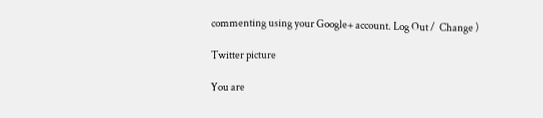commenting using your Google+ account. Log Out /  Change )

Twitter picture

You are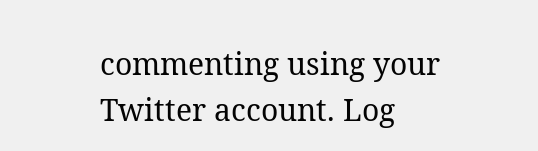commenting using your Twitter account. Log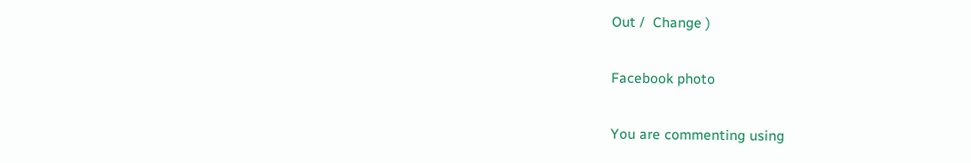Out /  Change )

Facebook photo

You are commenting using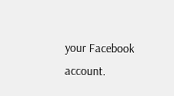your Facebook account.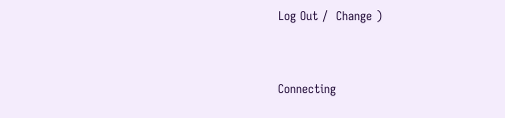Log Out /  Change )


Connecting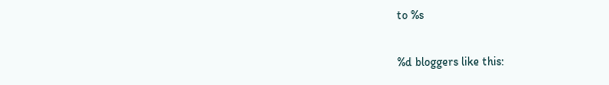to %s

%d bloggers like this: